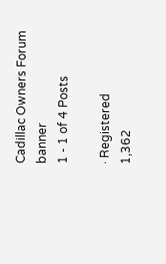Cadillac Owners Forum banner
1 - 1 of 4 Posts

· Registered
1,362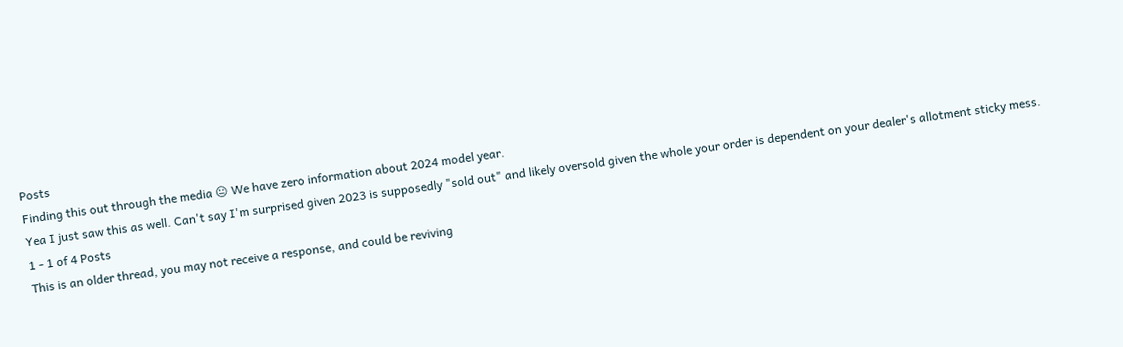Posts
Finding this out through the media 😐 We have zero information about 2024 model year.
Yea I just saw this as well. Can't say I'm surprised given 2023 is supposedly "sold out" and likely oversold given the whole your order is dependent on your dealer's allotment sticky mess.
1 - 1 of 4 Posts
This is an older thread, you may not receive a response, and could be reviving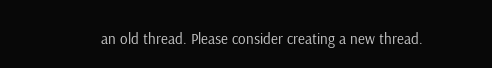an old thread. Please consider creating a new thread.